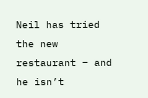Neil has tried the new restaurant – and he isn’t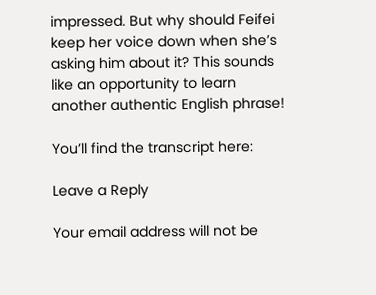impressed. But why should Feifei keep her voice down when she’s asking him about it? This sounds like an opportunity to learn another authentic English phrase!

You’ll find the transcript here:

Leave a Reply

Your email address will not be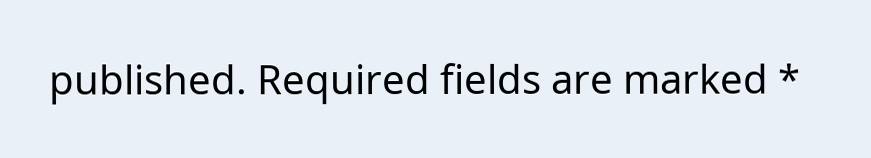published. Required fields are marked *